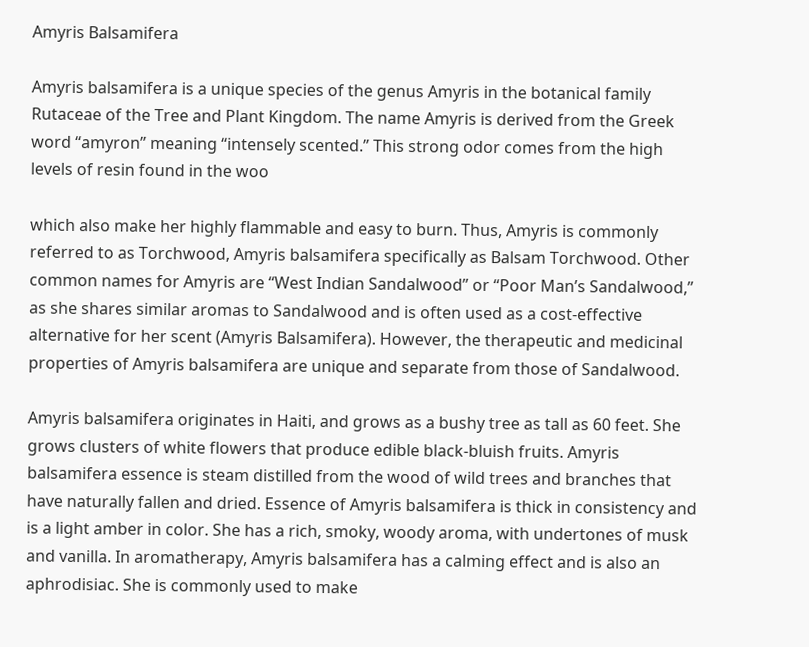Amyris Balsamifera

Amyris balsamifera is a unique species of the genus Amyris in the botanical family Rutaceae of the Tree and Plant Kingdom. The name Amyris is derived from the Greek word “amyron” meaning “intensely scented.” This strong odor comes from the high levels of resin found in the woo

which also make her highly flammable and easy to burn. Thus, Amyris is commonly referred to as Torchwood, Amyris balsamifera specifically as Balsam Torchwood. Other common names for Amyris are “West Indian Sandalwood” or “Poor Man’s Sandalwood,” as she shares similar aromas to Sandalwood and is often used as a cost-effective alternative for her scent (Amyris Balsamifera). However, the therapeutic and medicinal properties of Amyris balsamifera are unique and separate from those of Sandalwood.

Amyris balsamifera originates in Haiti, and grows as a bushy tree as tall as 60 feet. She grows clusters of white flowers that produce edible black-bluish fruits. Amyris balsamifera essence is steam distilled from the wood of wild trees and branches that have naturally fallen and dried. Essence of Amyris balsamifera is thick in consistency and is a light amber in color. She has a rich, smoky, woody aroma, with undertones of musk and vanilla. In aromatherapy, Amyris balsamifera has a calming effect and is also an aphrodisiac. She is commonly used to make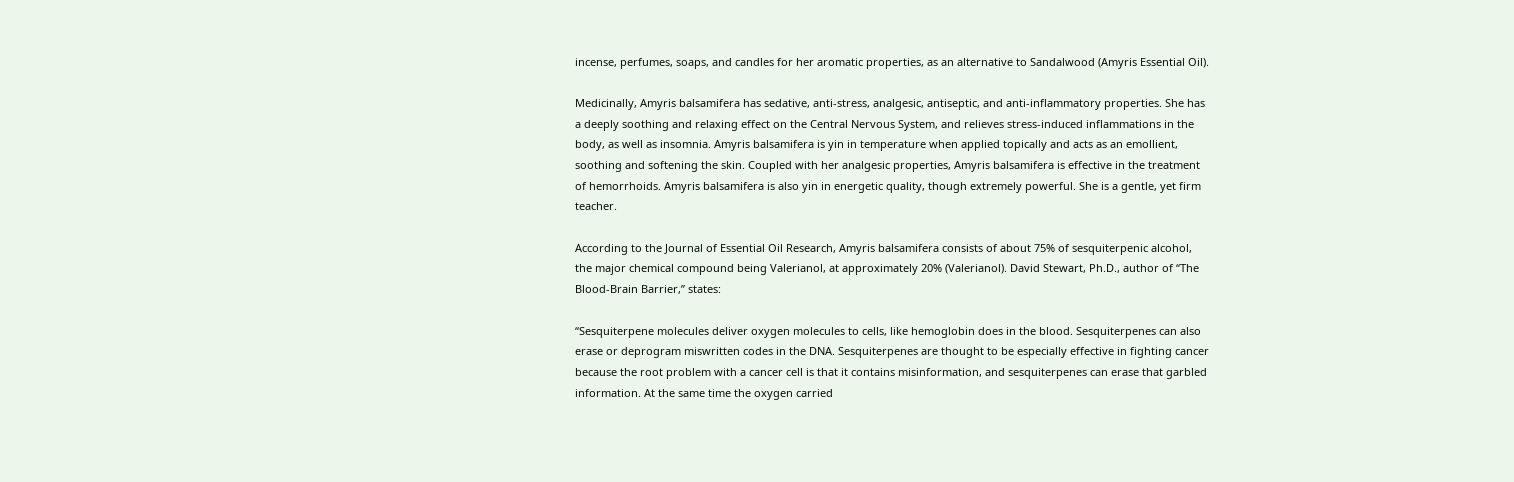incense, perfumes, soaps, and candles for her aromatic properties, as an alternative to Sandalwood (Amyris Essential Oil).

Medicinally, Amyris balsamifera has sedative, anti-stress, analgesic, antiseptic, and anti-inflammatory properties. She has a deeply soothing and relaxing effect on the Central Nervous System, and relieves stress-induced inflammations in the body, as well as insomnia. Amyris balsamifera is yin in temperature when applied topically and acts as an emollient, soothing and softening the skin. Coupled with her analgesic properties, Amyris balsamifera is effective in the treatment of hemorrhoids. Amyris balsamifera is also yin in energetic quality, though extremely powerful. She is a gentle, yet firm teacher.

According to the Journal of Essential Oil Research, Amyris balsamifera consists of about 75% of sesquiterpenic alcohol, the major chemical compound being Valerianol, at approximately 20% (Valerianol). David Stewart, Ph.D., author of “The Blood-Brain Barrier,” states:

“Sesquiterpene molecules deliver oxygen molecules to cells, like hemoglobin does in the blood. Sesquiterpenes can also erase or deprogram miswritten codes in the DNA. Sesquiterpenes are thought to be especially effective in fighting cancer because the root problem with a cancer cell is that it contains misinformation, and sesquiterpenes can erase that garbled information. At the same time the oxygen carried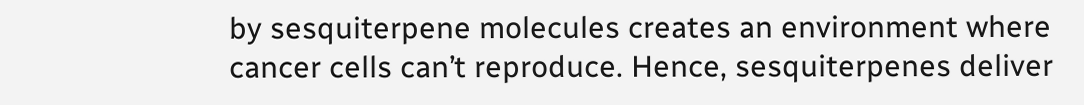by sesquiterpene molecules creates an environment where cancer cells can’t reproduce. Hence, sesquiterpenes deliver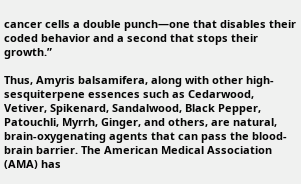cancer cells a double punch—one that disables their coded behavior and a second that stops their growth.”

Thus, Amyris balsamifera, along with other high-sesquiterpene essences such as Cedarwood, Vetiver, Spikenard, Sandalwood, Black Pepper, Patouchli, Myrrh, Ginger, and others, are natural, brain-oxygenating agents that can pass the blood-brain barrier. The American Medical Association (AMA) has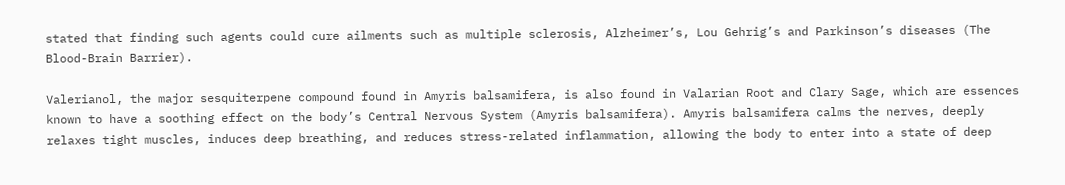stated that finding such agents could cure ailments such as multiple sclerosis, Alzheimer’s, Lou Gehrig’s and Parkinson’s diseases (The Blood-Brain Barrier).

Valerianol, the major sesquiterpene compound found in Amyris balsamifera, is also found in Valarian Root and Clary Sage, which are essences known to have a soothing effect on the body’s Central Nervous System (Amyris balsamifera). Amyris balsamifera calms the nerves, deeply relaxes tight muscles, induces deep breathing, and reduces stress-related inflammation, allowing the body to enter into a state of deep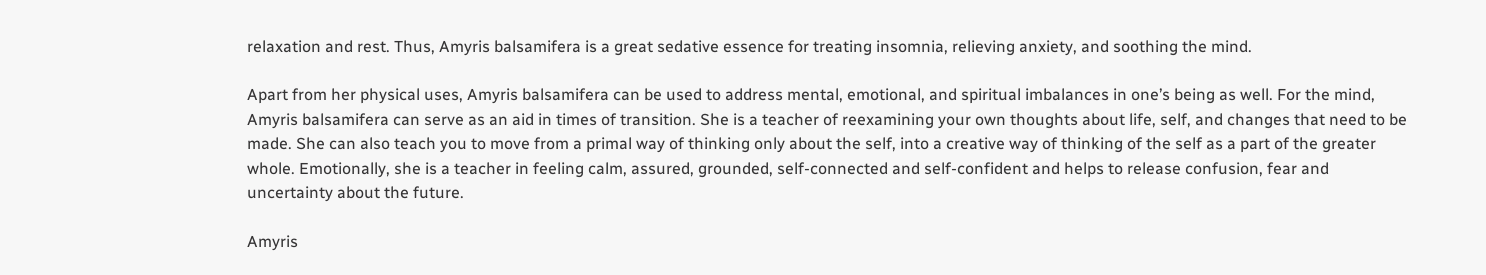relaxation and rest. Thus, Amyris balsamifera is a great sedative essence for treating insomnia, relieving anxiety, and soothing the mind.

Apart from her physical uses, Amyris balsamifera can be used to address mental, emotional, and spiritual imbalances in one’s being as well. For the mind, Amyris balsamifera can serve as an aid in times of transition. She is a teacher of reexamining your own thoughts about life, self, and changes that need to be made. She can also teach you to move from a primal way of thinking only about the self, into a creative way of thinking of the self as a part of the greater whole. Emotionally, she is a teacher in feeling calm, assured, grounded, self-connected and self-confident and helps to release confusion, fear and uncertainty about the future.

Amyris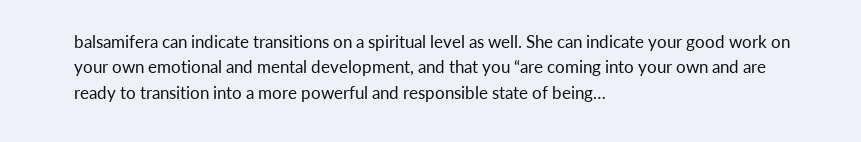balsamifera can indicate transitions on a spiritual level as well. She can indicate your good work on your own emotional and mental development, and that you “are coming into your own and are ready to transition into a more powerful and responsible state of being…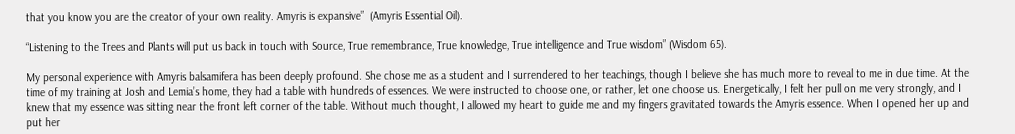that you know you are the creator of your own reality. Amyris is expansive”  (Amyris Essential Oil).

“Listening to the Trees and Plants will put us back in touch with Source, True remembrance, True knowledge, True intelligence and True wisdom” (Wisdom 65).

My personal experience with Amyris balsamifera has been deeply profound. She chose me as a student and I surrendered to her teachings, though I believe she has much more to reveal to me in due time. At the time of my training at Josh and Lemia’s home, they had a table with hundreds of essences. We were instructed to choose one, or rather, let one choose us. Energetically, I felt her pull on me very strongly, and I knew that my essence was sitting near the front left corner of the table. Without much thought, I allowed my heart to guide me and my fingers gravitated towards the Amyris essence. When I opened her up and put her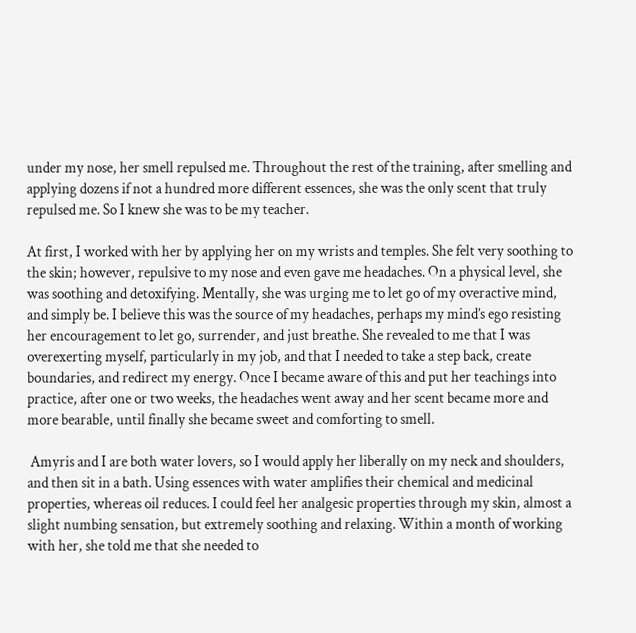under my nose, her smell repulsed me. Throughout the rest of the training, after smelling and applying dozens if not a hundred more different essences, she was the only scent that truly repulsed me. So I knew she was to be my teacher.

At first, I worked with her by applying her on my wrists and temples. She felt very soothing to the skin; however, repulsive to my nose and even gave me headaches. On a physical level, she was soothing and detoxifying. Mentally, she was urging me to let go of my overactive mind, and simply be. I believe this was the source of my headaches, perhaps my mind’s ego resisting her encouragement to let go, surrender, and just breathe. She revealed to me that I was overexerting myself, particularly in my job, and that I needed to take a step back, create boundaries, and redirect my energy. Once I became aware of this and put her teachings into practice, after one or two weeks, the headaches went away and her scent became more and more bearable, until finally she became sweet and comforting to smell.

 Amyris and I are both water lovers, so I would apply her liberally on my neck and shoulders, and then sit in a bath. Using essences with water amplifies their chemical and medicinal properties, whereas oil reduces. I could feel her analgesic properties through my skin, almost a slight numbing sensation, but extremely soothing and relaxing. Within a month of working with her, she told me that she needed to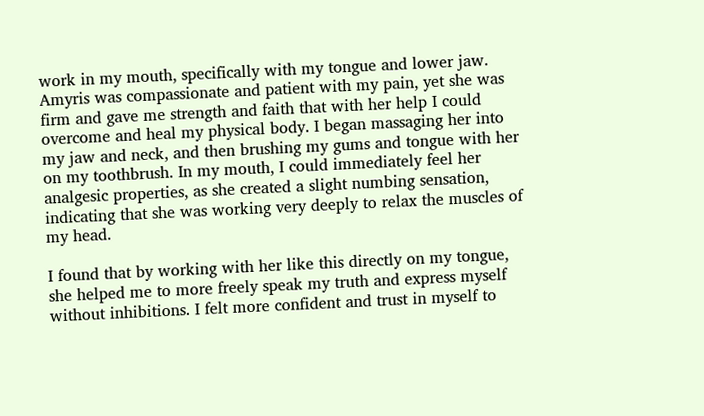work in my mouth, specifically with my tongue and lower jaw. Amyris was compassionate and patient with my pain, yet she was firm and gave me strength and faith that with her help I could overcome and heal my physical body. I began massaging her into my jaw and neck, and then brushing my gums and tongue with her on my toothbrush. In my mouth, I could immediately feel her analgesic properties, as she created a slight numbing sensation, indicating that she was working very deeply to relax the muscles of my head.

I found that by working with her like this directly on my tongue, she helped me to more freely speak my truth and express myself without inhibitions. I felt more confident and trust in myself to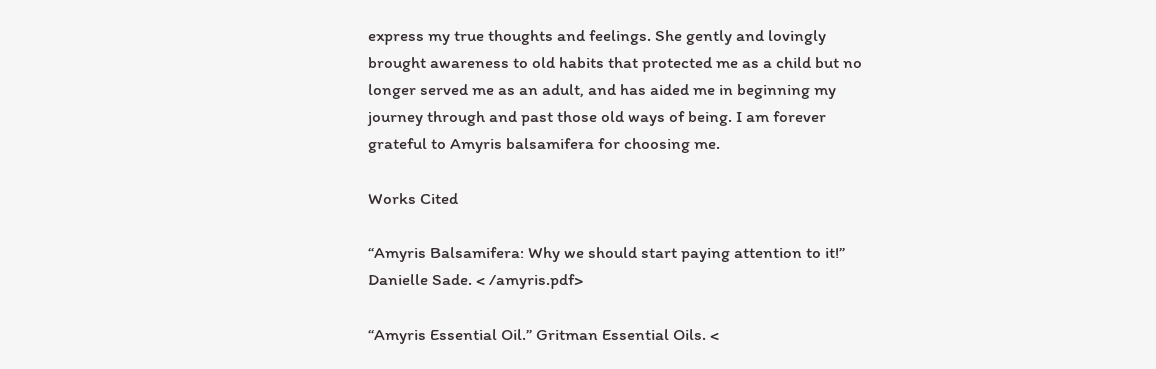express my true thoughts and feelings. She gently and lovingly brought awareness to old habits that protected me as a child but no longer served me as an adult, and has aided me in beginning my journey through and past those old ways of being. I am forever grateful to Amyris balsamifera for choosing me.

Works Cited

“Amyris Balsamifera: Why we should start paying attention to it!” Danielle Sade. < /amyris.pdf>

“Amyris Essential Oil.” Gritman Essential Oils. <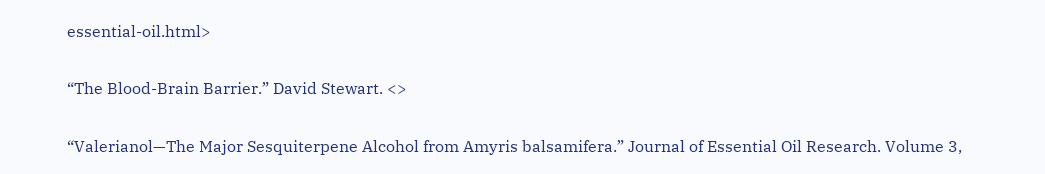essential-oil.html>

“The Blood-Brain Barrier.” David Stewart. <>

“Valerianol—The Major Sesquiterpene Alcohol from Amyris balsamifera.” Journal of Essential Oil Research. Volume 3,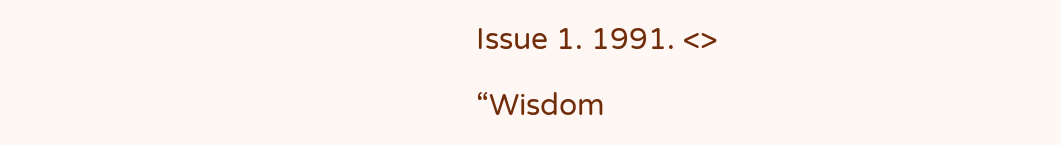Issue 1. 1991. <>

“Wisdom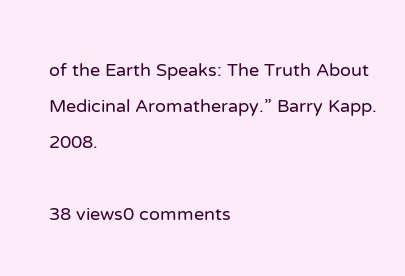of the Earth Speaks: The Truth About Medicinal Aromatherapy.” Barry Kapp. 2008.

38 views0 comments